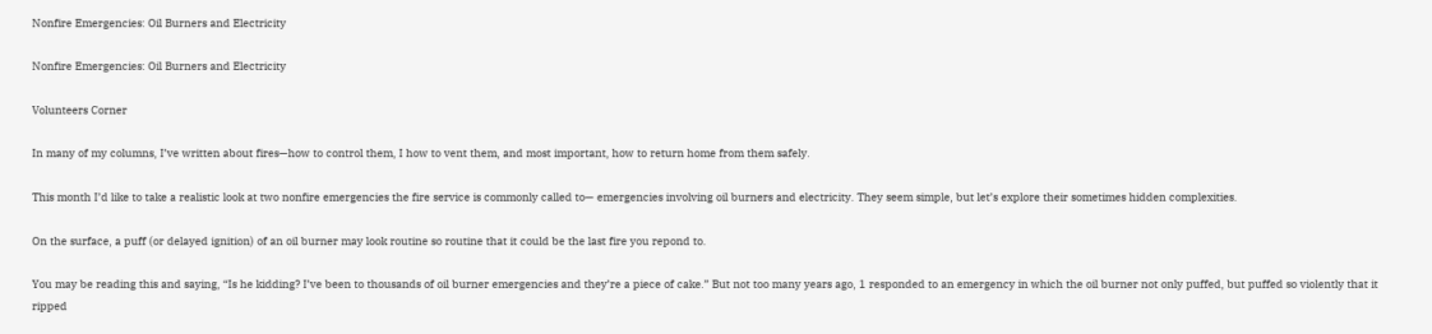Nonfire Emergencies: Oil Burners and Electricity

Nonfire Emergencies: Oil Burners and Electricity

Volunteers Corner

In many of my columns, I’ve written about fires—how to control them, I how to vent them, and most important, how to return home from them safely.

This month I’d like to take a realistic look at two nonfire emergencies the fire service is commonly called to— emergencies involving oil burners and electricity. They seem simple, but let’s explore their sometimes hidden complexities.

On the surface, a puff (or delayed ignition) of an oil burner may look routine so routine that it could be the last fire you repond to.

You may be reading this and saying, “Is he kidding? I’ve been to thousands of oil burner emergencies and they’re a piece of cake.” But not too many years ago, 1 responded to an emergency in which the oil burner not only puffed, but puffed so violently that it ripped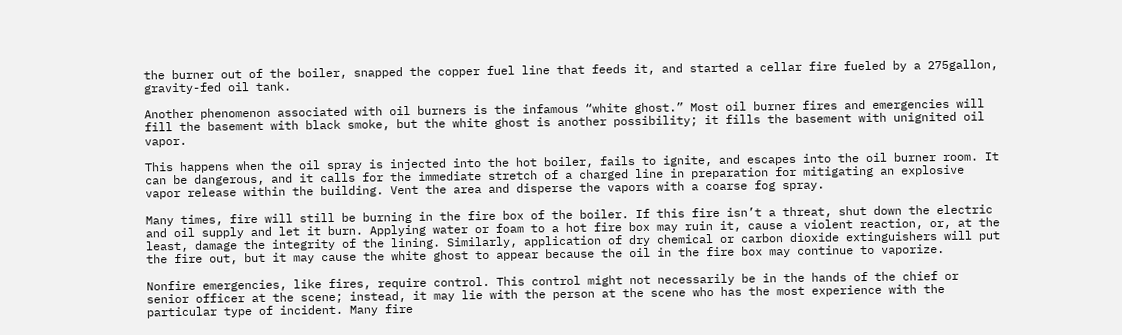the burner out of the boiler, snapped the copper fuel line that feeds it, and started a cellar fire fueled by a 275gallon, gravity-fed oil tank.

Another phenomenon associated with oil burners is the infamous “white ghost.” Most oil burner fires and emergencies will fill the basement with black smoke, but the white ghost is another possibility; it fills the basement with unignited oil vapor.

This happens when the oil spray is injected into the hot boiler, fails to ignite, and escapes into the oil burner room. It can be dangerous, and it calls for the immediate stretch of a charged line in preparation for mitigating an explosive vapor release within the building. Vent the area and disperse the vapors with a coarse fog spray.

Many times, fire will still be burning in the fire box of the boiler. If this fire isn’t a threat, shut down the electric and oil supply and let it burn. Applying water or foam to a hot fire box may ruin it, cause a violent reaction, or, at the least, damage the integrity of the lining. Similarly, application of dry chemical or carbon dioxide extinguishers will put the fire out, but it may cause the white ghost to appear because the oil in the fire box may continue to vaporize.

Nonfire emergencies, like fires, require control. This control might not necessarily be in the hands of the chief or senior officer at the scene; instead, it may lie with the person at the scene who has the most experience with the particular type of incident. Many fire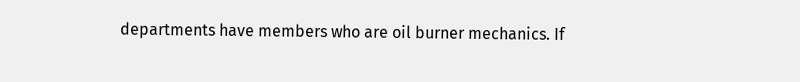departments have members who are oil burner mechanics. If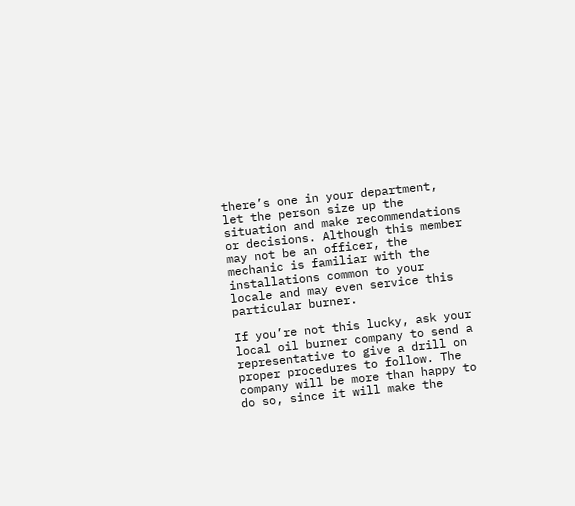there’s one in your department, let the person size up the situation and make recommendations or decisions. Although this member may not be an officer, the mechanic is familiar with the installations common to your locale and may even service this particular burner.

If you’re not this lucky, ask your local oil burner company to send a representative to give a drill on proper procedures to follow. The company will be more than happy to do so, since it will make the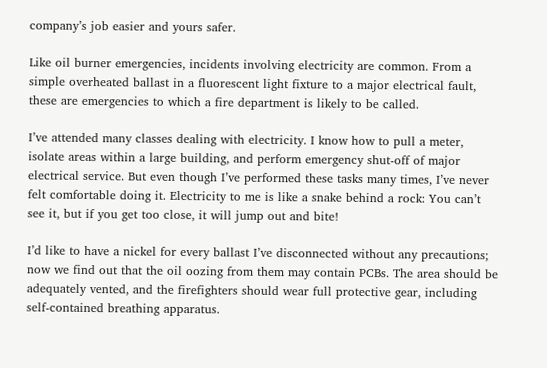company’s job easier and yours safer.

Like oil burner emergencies, incidents involving electricity are common. From a simple overheated ballast in a fluorescent light fixture to a major electrical fault, these are emergencies to which a fire department is likely to be called.

I’ve attended many classes dealing with electricity. I know how to pull a meter, isolate areas within a large building, and perform emergency shut-off of major electrical service. But even though I’ve performed these tasks many times, I’ve never felt comfortable doing it. Electricity to me is like a snake behind a rock: You can’t see it, but if you get too close, it will jump out and bite!

I’d like to have a nickel for every ballast I’ve disconnected without any precautions; now we find out that the oil oozing from them may contain PCBs. The area should be adequately vented, and the firefighters should wear full protective gear, including self-contained breathing apparatus.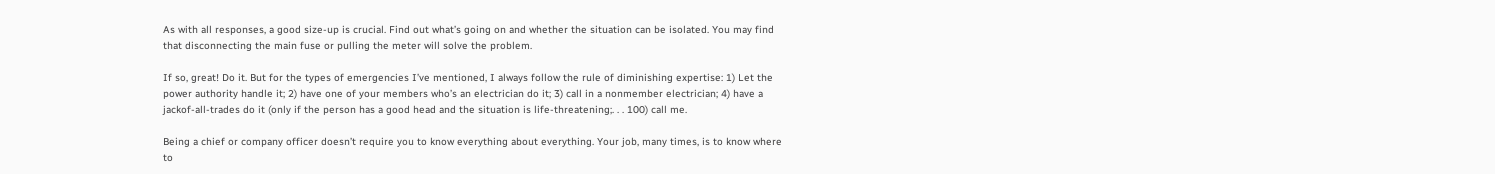As with all responses, a good size-up is crucial. Find out what’s going on and whether the situation can be isolated. You may find that disconnecting the main fuse or pulling the meter will solve the problem.

If so, great! Do it. But for the types of emergencies I’ve mentioned, I always follow the rule of diminishing expertise: 1) Let the power authority handle it; 2) have one of your members who’s an electrician do it; 3) call in a nonmember electrician; 4) have a jackof-all-trades do it (only if the person has a good head and the situation is life-threatening;. . . 100) call me.

Being a chief or company officer doesn’t require you to know everything about everything. Your job, many times, is to know where to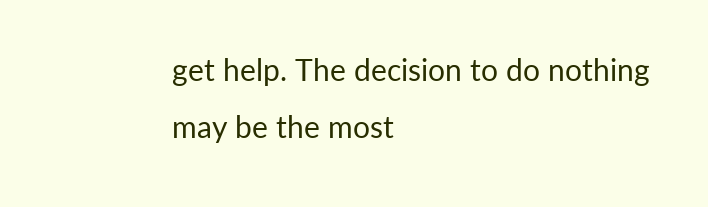get help. The decision to do nothing may be the most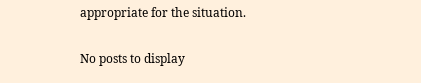appropriate for the situation.

No posts to display